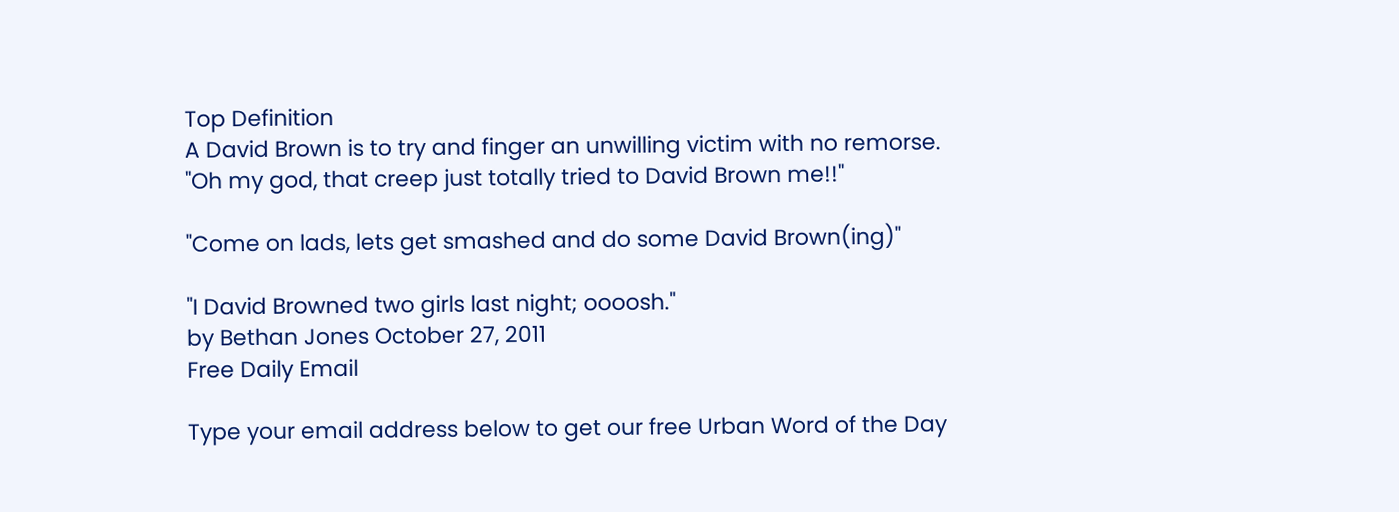Top Definition
A David Brown is to try and finger an unwilling victim with no remorse.
"Oh my god, that creep just totally tried to David Brown me!!"

"Come on lads, lets get smashed and do some David Brown(ing)"

"I David Browned two girls last night; oooosh."
by Bethan Jones October 27, 2011
Free Daily Email

Type your email address below to get our free Urban Word of the Day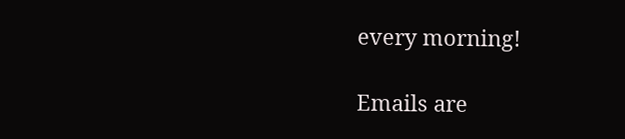every morning!

Emails are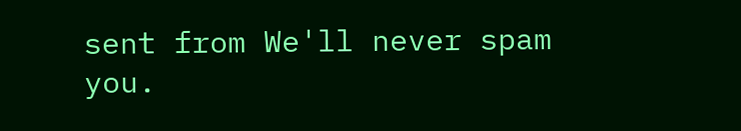sent from We'll never spam you.